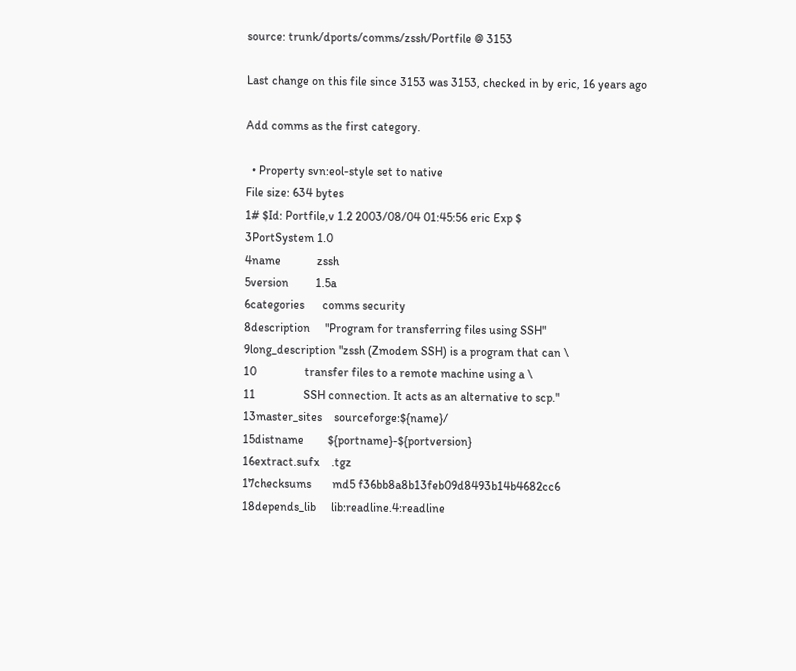source: trunk/dports/comms/zssh/Portfile @ 3153

Last change on this file since 3153 was 3153, checked in by eric, 16 years ago

Add comms as the first category.

  • Property svn:eol-style set to native
File size: 634 bytes
1# $Id: Portfile,v 1.2 2003/08/04 01:45:56 eric Exp $
3PortSystem 1.0
4name            zssh
5version         1.5a
6categories      comms security
8description     "Program for transferring files using SSH"
9long_description "zssh (Zmodem SSH) is a program that can \
10                transfer files to a remote machine using a \
11                SSH connection. It acts as an alternative to scp."
13master_sites    sourceforge:${name}/
15distname        ${portname}-${portversion}
16extract.sufx    .tgz
17checksums       md5 f36bb8a8b13feb09d8493b14b4682cc6
18depends_lib     lib:readline.4:readline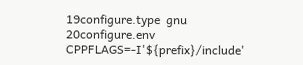19configure.type  gnu
20configure.env   CPPFLAGS=-I'${prefix}/include'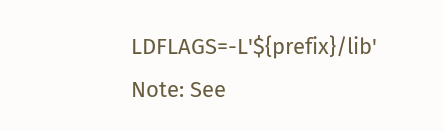LDFLAGS=-L'${prefix}/lib'
Note: See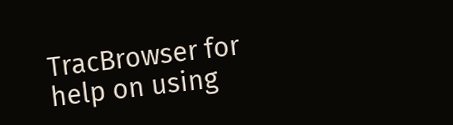TracBrowser for help on using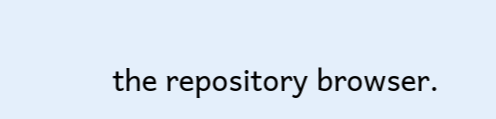the repository browser.